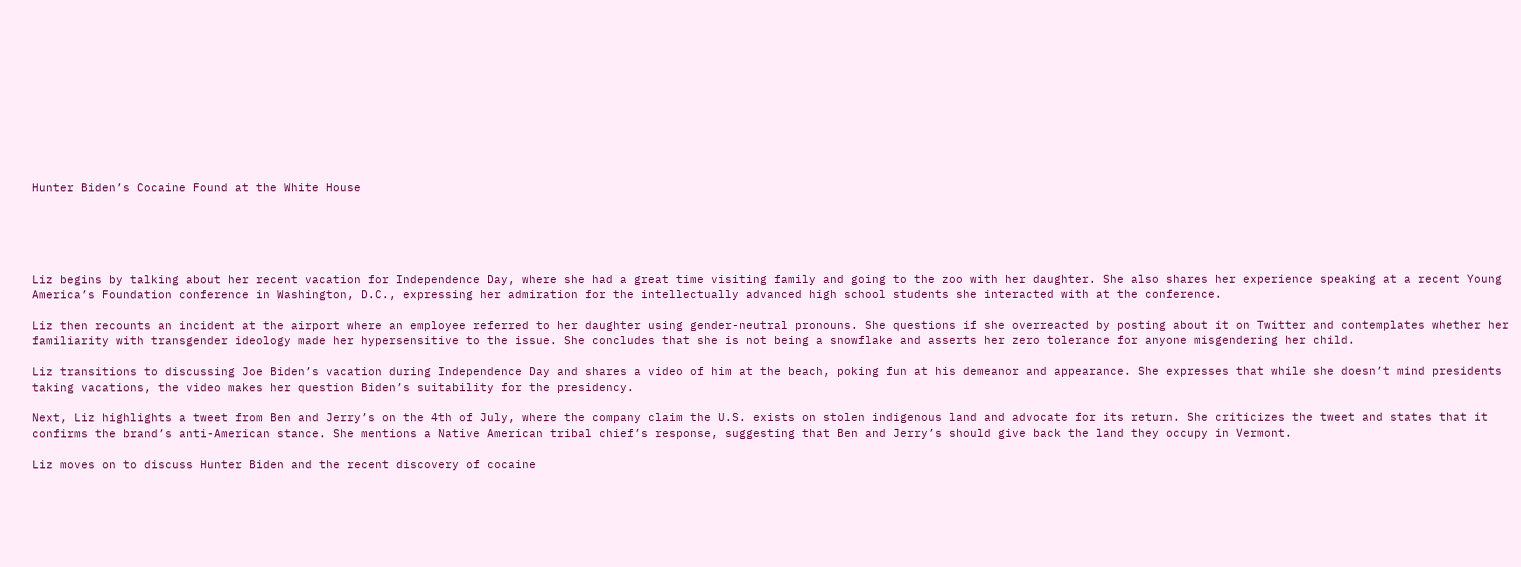Hunter Biden’s Cocaine Found at the White House





Liz begins by talking about her recent vacation for Independence Day, where she had a great time visiting family and going to the zoo with her daughter. She also shares her experience speaking at a recent Young America’s Foundation conference in Washington, D.C., expressing her admiration for the intellectually advanced high school students she interacted with at the conference.

Liz then recounts an incident at the airport where an employee referred to her daughter using gender-neutral pronouns. She questions if she overreacted by posting about it on Twitter and contemplates whether her familiarity with transgender ideology made her hypersensitive to the issue. She concludes that she is not being a snowflake and asserts her zero tolerance for anyone misgendering her child.

Liz transitions to discussing Joe Biden’s vacation during Independence Day and shares a video of him at the beach, poking fun at his demeanor and appearance. She expresses that while she doesn’t mind presidents taking vacations, the video makes her question Biden’s suitability for the presidency.

Next, Liz highlights a tweet from Ben and Jerry’s on the 4th of July, where the company claim the U.S. exists on stolen indigenous land and advocate for its return. She criticizes the tweet and states that it confirms the brand’s anti-American stance. She mentions a Native American tribal chief’s response, suggesting that Ben and Jerry’s should give back the land they occupy in Vermont.

Liz moves on to discuss Hunter Biden and the recent discovery of cocaine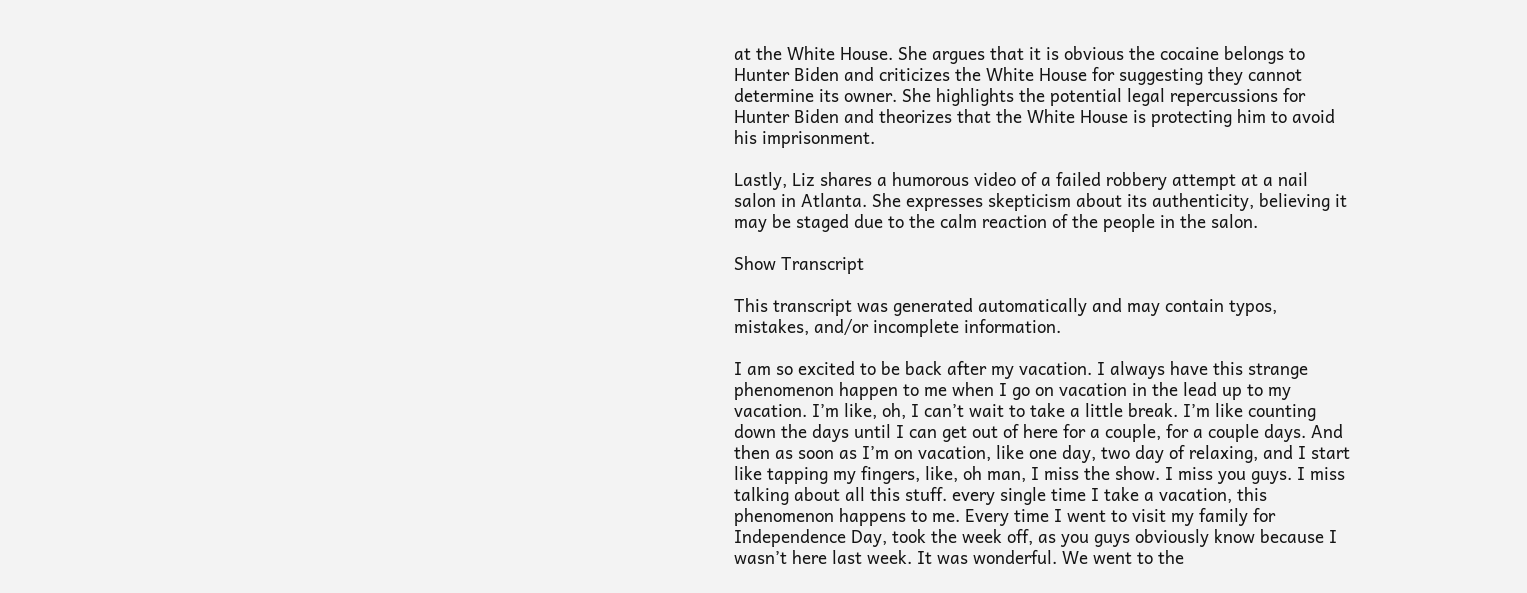at the White House. She argues that it is obvious the cocaine belongs to Hunter Biden and criticizes the White House for suggesting they cannot determine its owner. She highlights the potential legal repercussions for Hunter Biden and theorizes that the White House is protecting him to avoid his imprisonment.

Lastly, Liz shares a humorous video of a failed robbery attempt at a nail salon in Atlanta. She expresses skepticism about its authenticity, believing it may be staged due to the calm reaction of the people in the salon.

Show Transcript

This transcript was generated automatically and may contain typos, mistakes, and/or incomplete information.

I am so excited to be back after my vacation. I always have this strange phenomenon happen to me when I go on vacation in the lead up to my vacation. I’m like, oh, I can’t wait to take a little break. I’m like counting down the days until I can get out of here for a couple, for a couple days. And then as soon as I’m on vacation, like one day, two day of relaxing, and I start like tapping my fingers, like, oh man, I miss the show. I miss you guys. I miss talking about all this stuff. every single time I take a vacation, this phenomenon happens to me. Every time I went to visit my family for Independence Day, took the week off, as you guys obviously know because I wasn’t here last week. It was wonderful. We went to the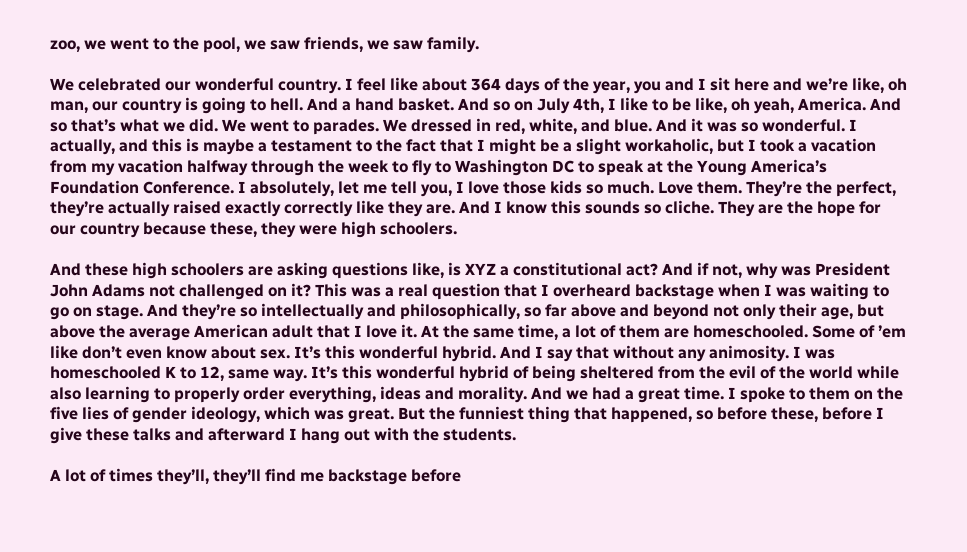zoo, we went to the pool, we saw friends, we saw family.

We celebrated our wonderful country. I feel like about 364 days of the year, you and I sit here and we’re like, oh man, our country is going to hell. And a hand basket. And so on July 4th, I like to be like, oh yeah, America. And so that’s what we did. We went to parades. We dressed in red, white, and blue. And it was so wonderful. I actually, and this is maybe a testament to the fact that I might be a slight workaholic, but I took a vacation from my vacation halfway through the week to fly to Washington DC to speak at the Young America’s Foundation Conference. I absolutely, let me tell you, I love those kids so much. Love them. They’re the perfect, they’re actually raised exactly correctly like they are. And I know this sounds so cliche. They are the hope for our country because these, they were high schoolers.

And these high schoolers are asking questions like, is XYZ a constitutional act? And if not, why was President John Adams not challenged on it? This was a real question that I overheard backstage when I was waiting to go on stage. And they’re so intellectually and philosophically, so far above and beyond not only their age, but above the average American adult that I love it. At the same time, a lot of them are homeschooled. Some of ’em like don’t even know about sex. It’s this wonderful hybrid. And I say that without any animosity. I was homeschooled K to 12, same way. It’s this wonderful hybrid of being sheltered from the evil of the world while also learning to properly order everything, ideas and morality. And we had a great time. I spoke to them on the five lies of gender ideology, which was great. But the funniest thing that happened, so before these, before I give these talks and afterward I hang out with the students.

A lot of times they’ll, they’ll find me backstage before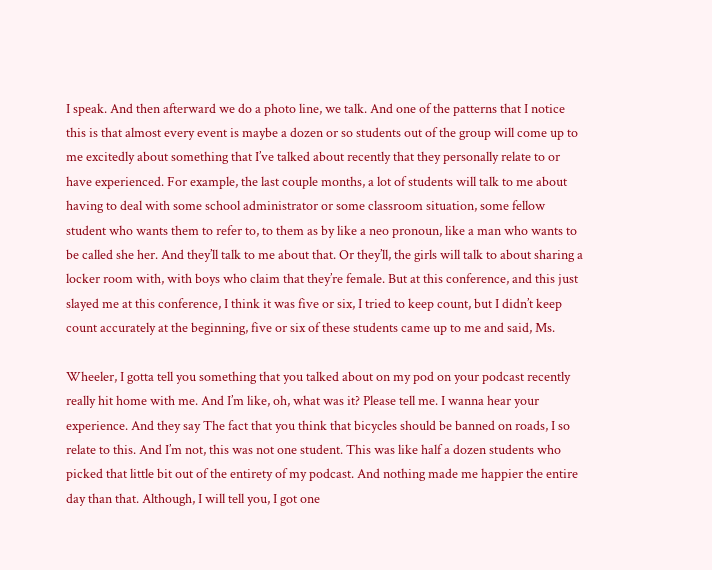I speak. And then afterward we do a photo line, we talk. And one of the patterns that I notice this is that almost every event is maybe a dozen or so students out of the group will come up to me excitedly about something that I’ve talked about recently that they personally relate to or have experienced. For example, the last couple months, a lot of students will talk to me about having to deal with some school administrator or some classroom situation, some fellow student who wants them to refer to, to them as by like a neo pronoun, like a man who wants to be called she her. And they’ll talk to me about that. Or they’ll, the girls will talk to about sharing a locker room with, with boys who claim that they’re female. But at this conference, and this just slayed me at this conference, I think it was five or six, I tried to keep count, but I didn’t keep count accurately at the beginning, five or six of these students came up to me and said, Ms.

Wheeler, I gotta tell you something that you talked about on my pod on your podcast recently really hit home with me. And I’m like, oh, what was it? Please tell me. I wanna hear your experience. And they say The fact that you think that bicycles should be banned on roads, I so relate to this. And I’m not, this was not one student. This was like half a dozen students who picked that little bit out of the entirety of my podcast. And nothing made me happier the entire day than that. Although, I will tell you, I got one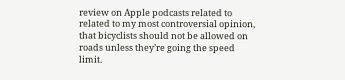review on Apple podcasts related to related to my most controversial opinion, that bicyclists should not be allowed on roads unless they’re going the speed limit.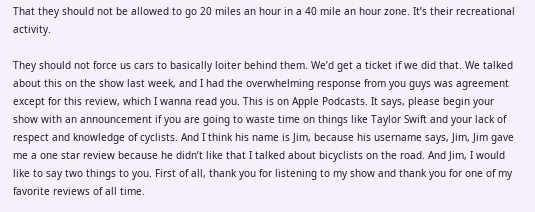That they should not be allowed to go 20 miles an hour in a 40 mile an hour zone. It’s their recreational activity.

They should not force us cars to basically loiter behind them. We’d get a ticket if we did that. We talked about this on the show last week, and I had the overwhelming response from you guys was agreement except for this review, which I wanna read you. This is on Apple Podcasts. It says, please begin your show with an announcement if you are going to waste time on things like Taylor Swift and your lack of respect and knowledge of cyclists. And I think his name is Jim, because his username says, Jim, Jim gave me a one star review because he didn’t like that I talked about bicyclists on the road. And Jim, I would like to say two things to you. First of all, thank you for listening to my show and thank you for one of my favorite reviews of all time.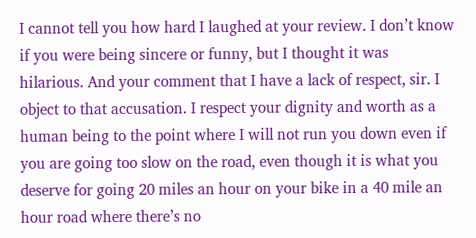I cannot tell you how hard I laughed at your review. I don’t know if you were being sincere or funny, but I thought it was hilarious. And your comment that I have a lack of respect, sir. I object to that accusation. I respect your dignity and worth as a human being to the point where I will not run you down even if you are going too slow on the road, even though it is what you deserve for going 20 miles an hour on your bike in a 40 mile an hour road where there’s no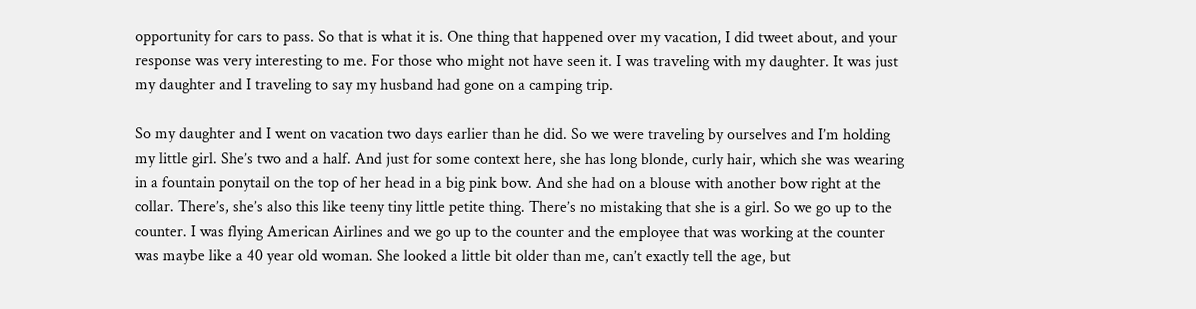opportunity for cars to pass. So that is what it is. One thing that happened over my vacation, I did tweet about, and your response was very interesting to me. For those who might not have seen it. I was traveling with my daughter. It was just my daughter and I traveling to say my husband had gone on a camping trip.

So my daughter and I went on vacation two days earlier than he did. So we were traveling by ourselves and I’m holding my little girl. She’s two and a half. And just for some context here, she has long blonde, curly hair, which she was wearing in a fountain ponytail on the top of her head in a big pink bow. And she had on a blouse with another bow right at the collar. There’s, she’s also this like teeny tiny little petite thing. There’s no mistaking that she is a girl. So we go up to the counter. I was flying American Airlines and we go up to the counter and the employee that was working at the counter was maybe like a 40 year old woman. She looked a little bit older than me, can’t exactly tell the age, but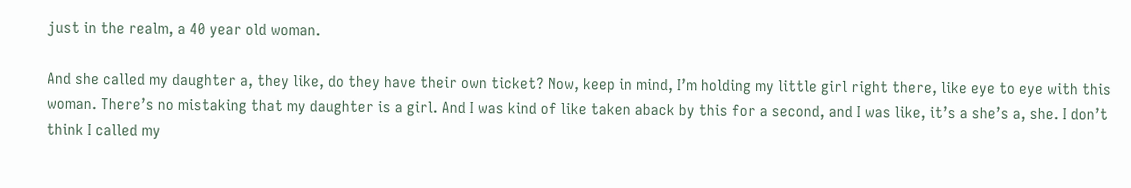just in the realm, a 40 year old woman.

And she called my daughter a, they like, do they have their own ticket? Now, keep in mind, I’m holding my little girl right there, like eye to eye with this woman. There’s no mistaking that my daughter is a girl. And I was kind of like taken aback by this for a second, and I was like, it’s a she’s a, she. I don’t think I called my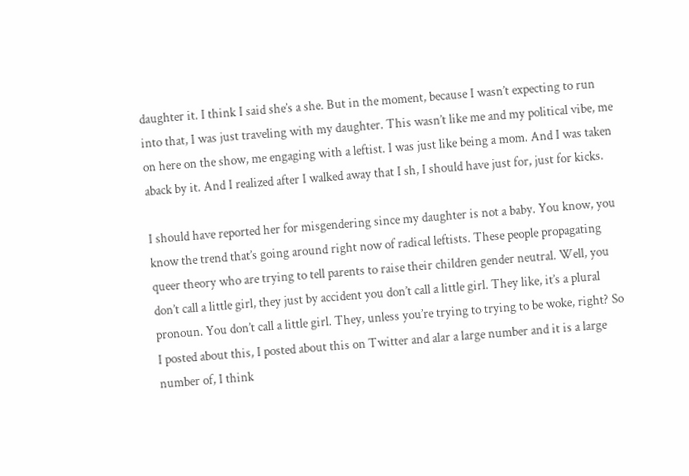daughter it. I think I said she’s a she. But in the moment, because I wasn’t expecting to run into that, I was just traveling with my daughter. This wasn’t like me and my political vibe, me on here on the show, me engaging with a leftist. I was just like being a mom. And I was taken aback by it. And I realized after I walked away that I sh, I should have just for, just for kicks.

I should have reported her for misgendering since my daughter is not a baby. You know, you know the trend that’s going around right now of radical leftists. These people propagating queer theory who are trying to tell parents to raise their children gender neutral. Well, you don’t call a little girl, they just by accident you don’t call a little girl. They like, it’s a plural pronoun. You don’t call a little girl. They, unless you’re trying to trying to be woke, right? So I posted about this, I posted about this on Twitter and alar a large number and it is a large number of, I think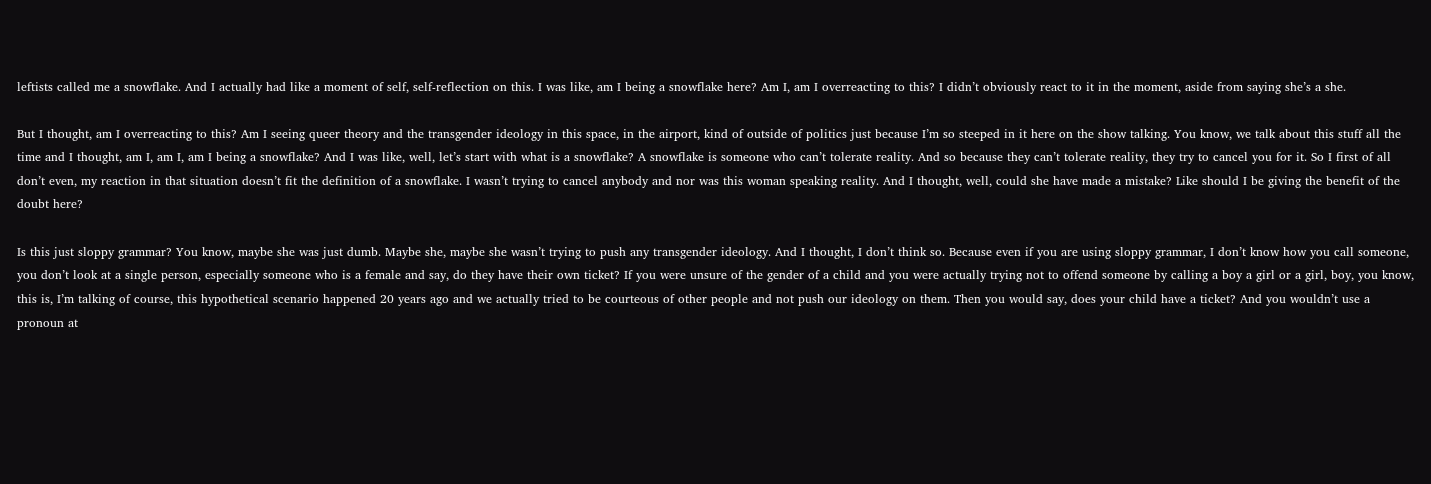leftists called me a snowflake. And I actually had like a moment of self, self-reflection on this. I was like, am I being a snowflake here? Am I, am I overreacting to this? I didn’t obviously react to it in the moment, aside from saying she’s a she.

But I thought, am I overreacting to this? Am I seeing queer theory and the transgender ideology in this space, in the airport, kind of outside of politics just because I’m so steeped in it here on the show talking. You know, we talk about this stuff all the time and I thought, am I, am I, am I being a snowflake? And I was like, well, let’s start with what is a snowflake? A snowflake is someone who can’t tolerate reality. And so because they can’t tolerate reality, they try to cancel you for it. So I first of all don’t even, my reaction in that situation doesn’t fit the definition of a snowflake. I wasn’t trying to cancel anybody and nor was this woman speaking reality. And I thought, well, could she have made a mistake? Like should I be giving the benefit of the doubt here?

Is this just sloppy grammar? You know, maybe she was just dumb. Maybe she, maybe she wasn’t trying to push any transgender ideology. And I thought, I don’t think so. Because even if you are using sloppy grammar, I don’t know how you call someone, you don’t look at a single person, especially someone who is a female and say, do they have their own ticket? If you were unsure of the gender of a child and you were actually trying not to offend someone by calling a boy a girl or a girl, boy, you know, this is, I’m talking of course, this hypothetical scenario happened 20 years ago and we actually tried to be courteous of other people and not push our ideology on them. Then you would say, does your child have a ticket? And you wouldn’t use a pronoun at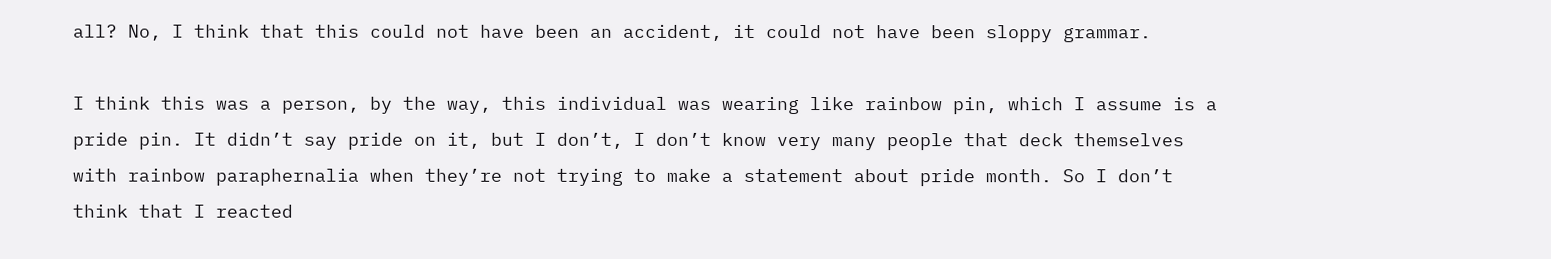all? No, I think that this could not have been an accident, it could not have been sloppy grammar.

I think this was a person, by the way, this individual was wearing like rainbow pin, which I assume is a pride pin. It didn’t say pride on it, but I don’t, I don’t know very many people that deck themselves with rainbow paraphernalia when they’re not trying to make a statement about pride month. So I don’t think that I reacted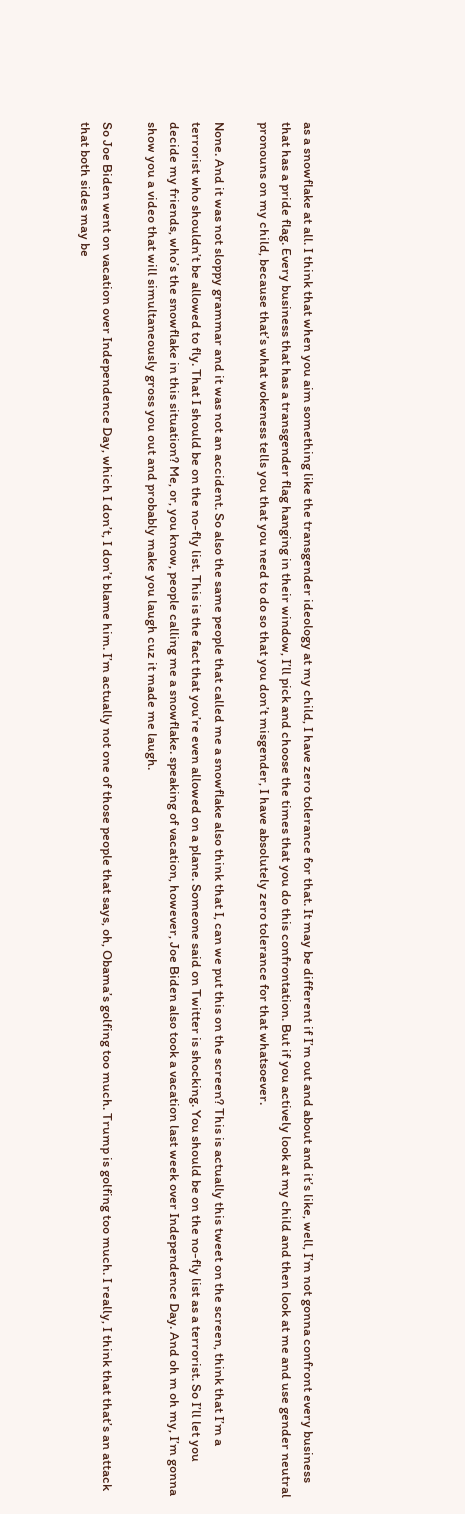as a snowflake at all. I think that when you aim something like the transgender ideology at my child, I have zero tolerance for that. It may be different if I’m out and about and it’s like, well, I’m not gonna confront every business that has a pride flag. Every business that has a transgender flag hanging in their window, I’ll pick and choose the times that you do this confrontation. But if you actively look at my child and then look at me and use gender neutral pronouns on my child, because that’s what wokeness tells you that you need to do so that you don’t misgender, I have absolutely zero tolerance for that whatsoever.

None. And it was not sloppy grammar and it was not an accident. So also the same people that called me a snowflake also think that I, can we put this on the screen? This is actually this tweet on the screen, think that I’m a terrorist who shouldn’t be allowed to fly. That I should be on the no-fly list. This is the fact that you’re even allowed on a plane. Someone said on Twitter is shocking. You should be on the no-fly list as a terrorist. So I’ll let you decide my friends, who’s the snowflake in this situation? Me, or, you know, people calling me a snowflake. speaking of vacation, however, Joe Biden also took a vacation last week over Independence Day. And oh m oh my, I’m gonna show you a video that will simultaneously gross you out and probably make you laugh cuz it made me laugh.

So Joe Biden went on vacation over Independence Day, which I don’t, I don’t blame him. I’m actually not one of those people that says, oh, Obama’s golfing too much. Trump is golfing too much. I really, I think that that’s an attack that both sides may be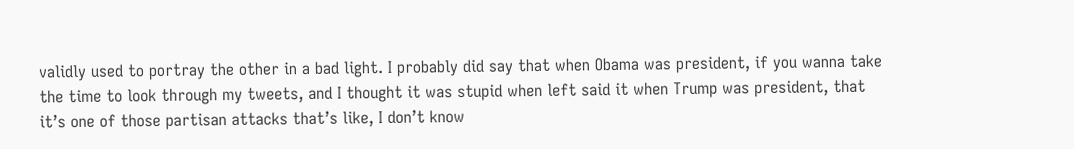validly used to portray the other in a bad light. I probably did say that when Obama was president, if you wanna take the time to look through my tweets, and I thought it was stupid when left said it when Trump was president, that it’s one of those partisan attacks that’s like, I don’t know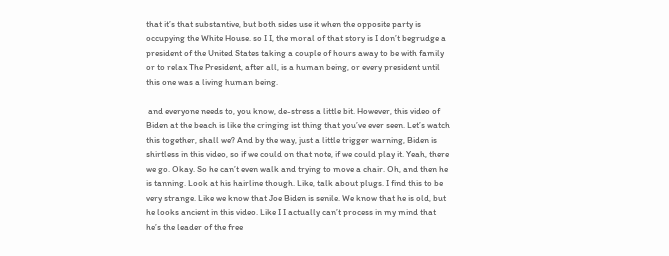that it’s that substantive, but both sides use it when the opposite party is occupying the White House. so I I, the moral of that story is I don’t begrudge a president of the United States taking a couple of hours away to be with family or to relax The President, after all, is a human being, or every president until this one was a living human being.

 and everyone needs to, you know, de-stress a little bit. However, this video of Biden at the beach is like the cringing ist thing that you’ve ever seen. Let’s watch this together, shall we? And by the way, just a little trigger warning, Biden is shirtless in this video, so if we could on that note, if we could play it. Yeah, there we go. Okay. So he can’t even walk and trying to move a chair. Oh, and then he is tanning. Look at his hairline though. Like, talk about plugs. I find this to be very strange. Like we know that Joe Biden is senile. We know that he is old, but he looks ancient in this video. Like I I actually can’t process in my mind that he’s the leader of the free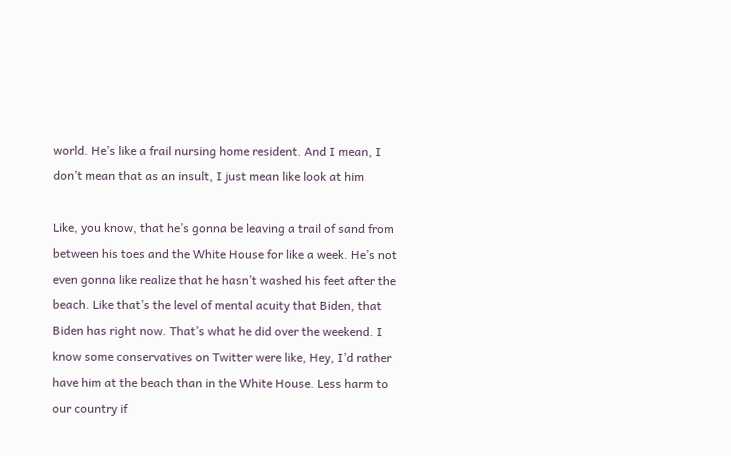world. He’s like a frail nursing home resident. And I mean, I don’t mean that as an insult, I just mean like look at him

Like, you know, that he’s gonna be leaving a trail of sand from between his toes and the White House for like a week. He’s not even gonna like realize that he hasn’t washed his feet after the beach. Like that’s the level of mental acuity that Biden, that Biden has right now. That’s what he did over the weekend. I know some conservatives on Twitter were like, Hey, I’d rather have him at the beach than in the White House. Less harm to our country if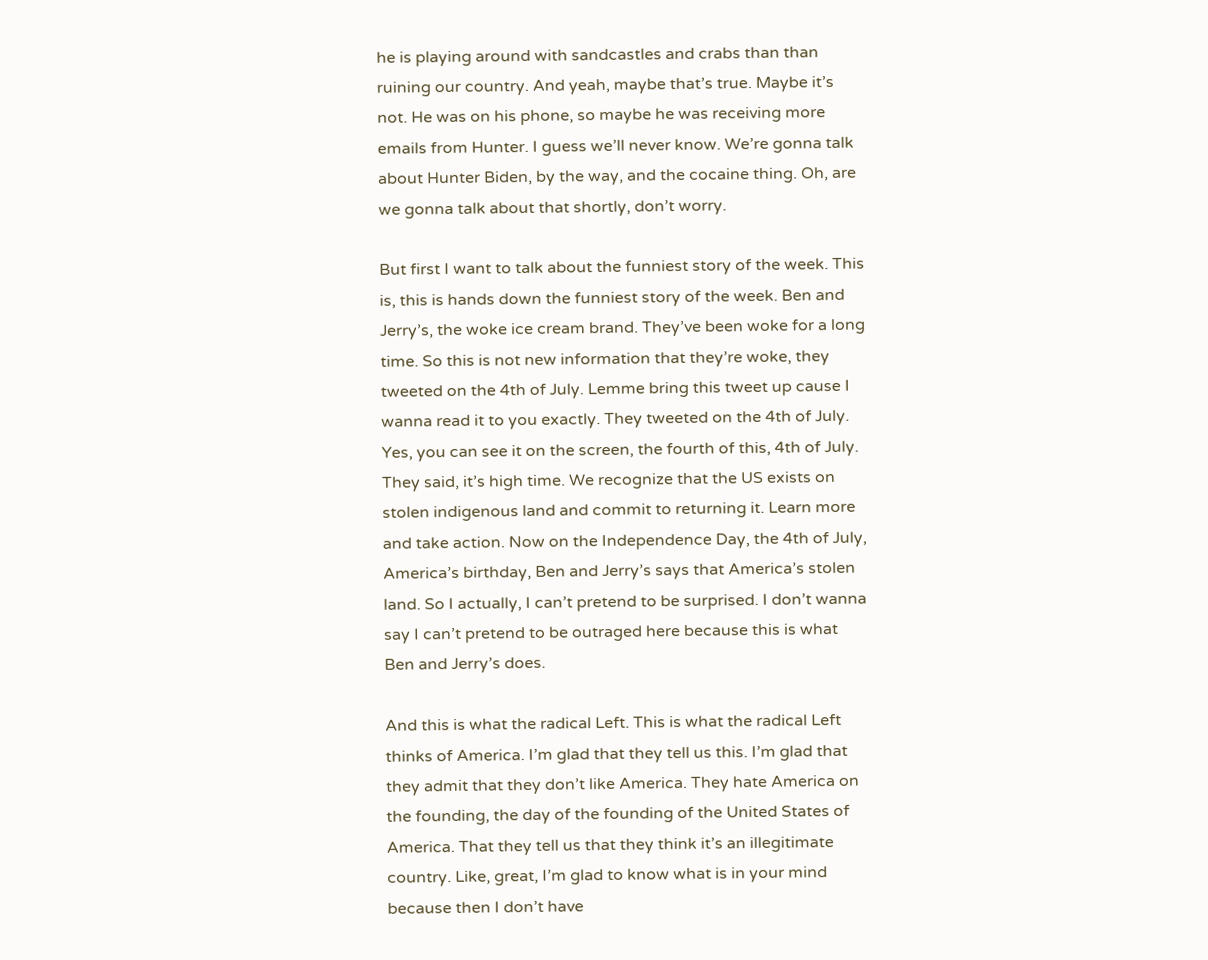he is playing around with sandcastles and crabs than than ruining our country. And yeah, maybe that’s true. Maybe it’s not. He was on his phone, so maybe he was receiving more emails from Hunter. I guess we’ll never know. We’re gonna talk about Hunter Biden, by the way, and the cocaine thing. Oh, are we gonna talk about that shortly, don’t worry.

But first I want to talk about the funniest story of the week. This is, this is hands down the funniest story of the week. Ben and Jerry’s, the woke ice cream brand. They’ve been woke for a long time. So this is not new information that they’re woke, they tweeted on the 4th of July. Lemme bring this tweet up cause I wanna read it to you exactly. They tweeted on the 4th of July. Yes, you can see it on the screen, the fourth of this, 4th of July. They said, it’s high time. We recognize that the US exists on stolen indigenous land and commit to returning it. Learn more and take action. Now on the Independence Day, the 4th of July, America’s birthday, Ben and Jerry’s says that America’s stolen land. So I actually, I can’t pretend to be surprised. I don’t wanna say I can’t pretend to be outraged here because this is what Ben and Jerry’s does.

And this is what the radical Left. This is what the radical Left thinks of America. I’m glad that they tell us this. I’m glad that they admit that they don’t like America. They hate America on the founding, the day of the founding of the United States of America. That they tell us that they think it’s an illegitimate country. Like, great, I’m glad to know what is in your mind because then I don’t have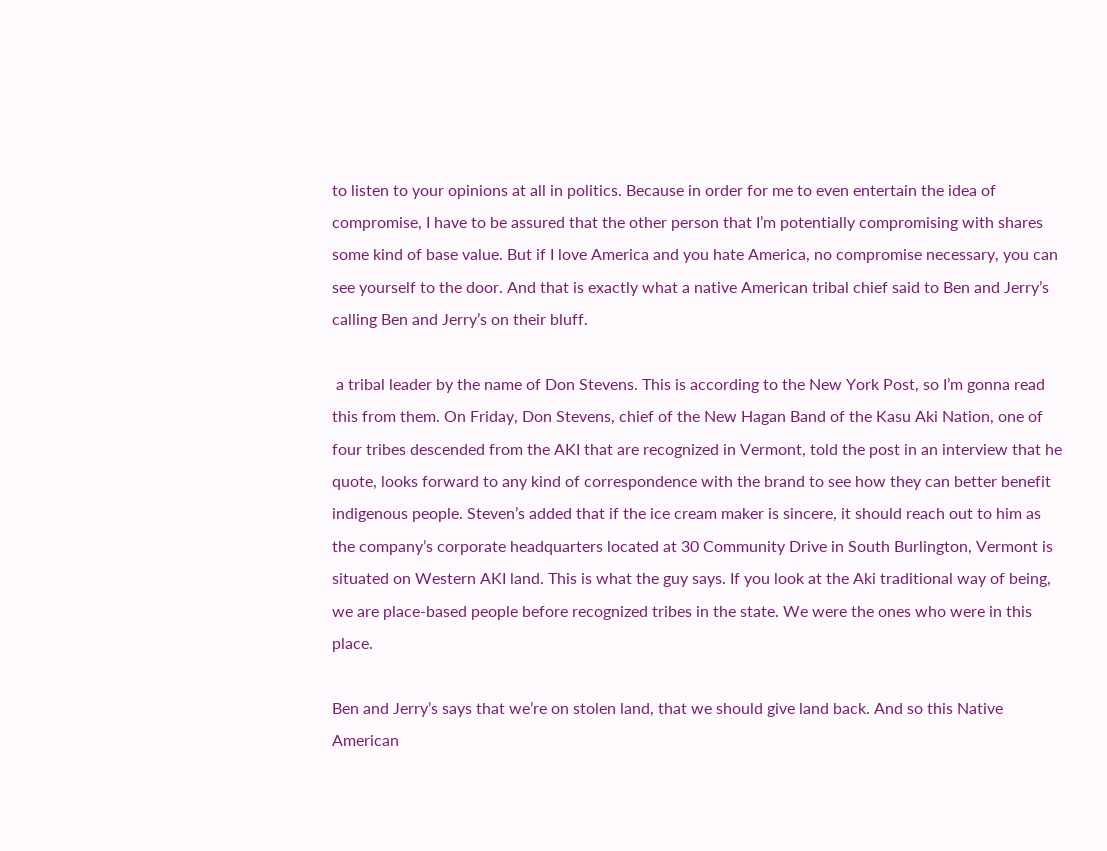to listen to your opinions at all in politics. Because in order for me to even entertain the idea of compromise, I have to be assured that the other person that I’m potentially compromising with shares some kind of base value. But if I love America and you hate America, no compromise necessary, you can see yourself to the door. And that is exactly what a native American tribal chief said to Ben and Jerry’s calling Ben and Jerry’s on their bluff.

 a tribal leader by the name of Don Stevens. This is according to the New York Post, so I’m gonna read this from them. On Friday, Don Stevens, chief of the New Hagan Band of the Kasu Aki Nation, one of four tribes descended from the AKI that are recognized in Vermont, told the post in an interview that he quote, looks forward to any kind of correspondence with the brand to see how they can better benefit indigenous people. Steven’s added that if the ice cream maker is sincere, it should reach out to him as the company’s corporate headquarters located at 30 Community Drive in South Burlington, Vermont is situated on Western AKI land. This is what the guy says. If you look at the Aki traditional way of being, we are place-based people before recognized tribes in the state. We were the ones who were in this place.

Ben and Jerry’s says that we’re on stolen land, that we should give land back. And so this Native American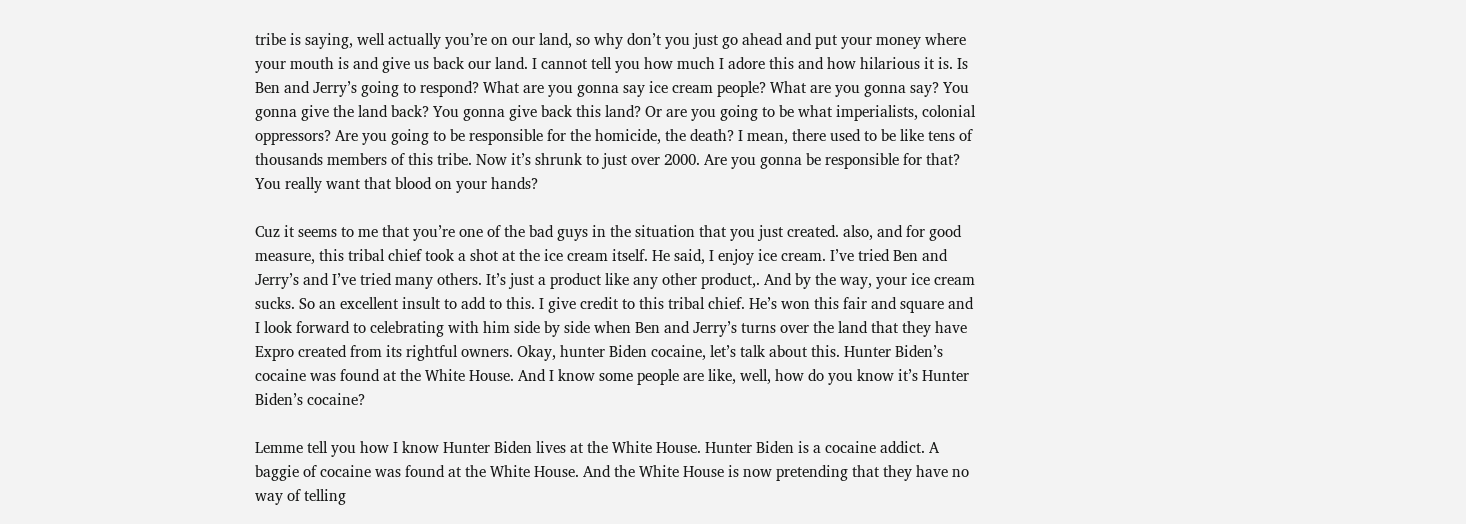tribe is saying, well actually you’re on our land, so why don’t you just go ahead and put your money where your mouth is and give us back our land. I cannot tell you how much I adore this and how hilarious it is. Is Ben and Jerry’s going to respond? What are you gonna say ice cream people? What are you gonna say? You gonna give the land back? You gonna give back this land? Or are you going to be what imperialists, colonial oppressors? Are you going to be responsible for the homicide, the death? I mean, there used to be like tens of thousands members of this tribe. Now it’s shrunk to just over 2000. Are you gonna be responsible for that? You really want that blood on your hands?

Cuz it seems to me that you’re one of the bad guys in the situation that you just created. also, and for good measure, this tribal chief took a shot at the ice cream itself. He said, I enjoy ice cream. I’ve tried Ben and Jerry’s and I’ve tried many others. It’s just a product like any other product,. And by the way, your ice cream sucks. So an excellent insult to add to this. I give credit to this tribal chief. He’s won this fair and square and I look forward to celebrating with him side by side when Ben and Jerry’s turns over the land that they have Expro created from its rightful owners. Okay, hunter Biden cocaine, let’s talk about this. Hunter Biden’s cocaine was found at the White House. And I know some people are like, well, how do you know it’s Hunter Biden’s cocaine?

Lemme tell you how I know Hunter Biden lives at the White House. Hunter Biden is a cocaine addict. A baggie of cocaine was found at the White House. And the White House is now pretending that they have no way of telling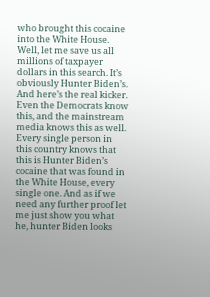who brought this cocaine into the White House. Well, let me save us all millions of taxpayer dollars in this search. It’s obviously Hunter Biden’s. And here’s the real kicker. Even the Democrats know this, and the mainstream media knows this as well. Every single person in this country knows that this is Hunter Biden’s cocaine that was found in the White House, every single one. And as if we need any further proof let me just show you what he, hunter Biden looks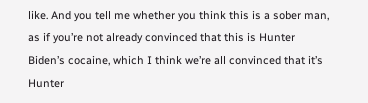like. And you tell me whether you think this is a sober man, as if you’re not already convinced that this is Hunter Biden’s cocaine, which I think we’re all convinced that it’s Hunter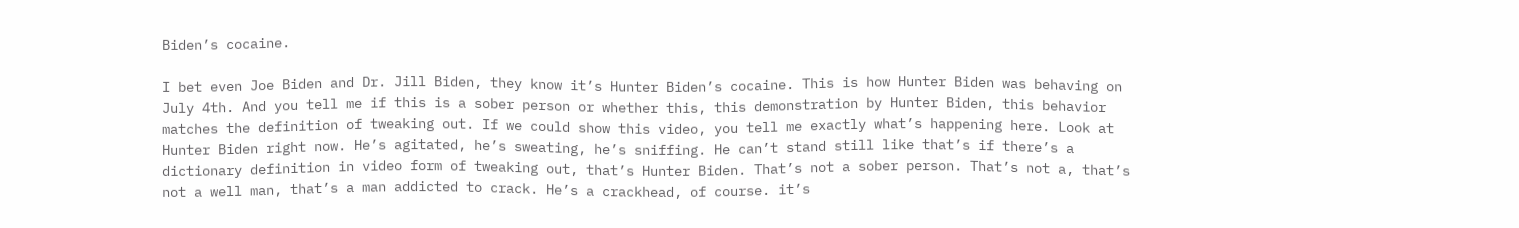Biden’s cocaine.

I bet even Joe Biden and Dr. Jill Biden, they know it’s Hunter Biden’s cocaine. This is how Hunter Biden was behaving on July 4th. And you tell me if this is a sober person or whether this, this demonstration by Hunter Biden, this behavior matches the definition of tweaking out. If we could show this video, you tell me exactly what’s happening here. Look at Hunter Biden right now. He’s agitated, he’s sweating, he’s sniffing. He can’t stand still like that’s if there’s a dictionary definition in video form of tweaking out, that’s Hunter Biden. That’s not a sober person. That’s not a, that’s not a well man, that’s a man addicted to crack. He’s a crackhead, of course. it’s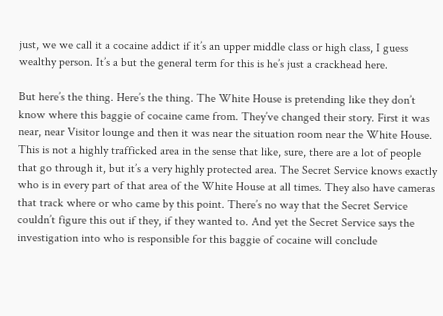just, we we call it a cocaine addict if it’s an upper middle class or high class, I guess wealthy person. It’s a but the general term for this is he’s just a crackhead here.

But here’s the thing. Here’s the thing. The White House is pretending like they don’t know where this baggie of cocaine came from. They’ve changed their story. First it was near, near Visitor lounge and then it was near the situation room near the White House. This is not a highly trafficked area in the sense that like, sure, there are a lot of people that go through it, but it’s a very highly protected area. The Secret Service knows exactly who is in every part of that area of the White House at all times. They also have cameras that track where or who came by this point. There’s no way that the Secret Service couldn’t figure this out if they, if they wanted to. And yet the Secret Service says the investigation into who is responsible for this baggie of cocaine will conclude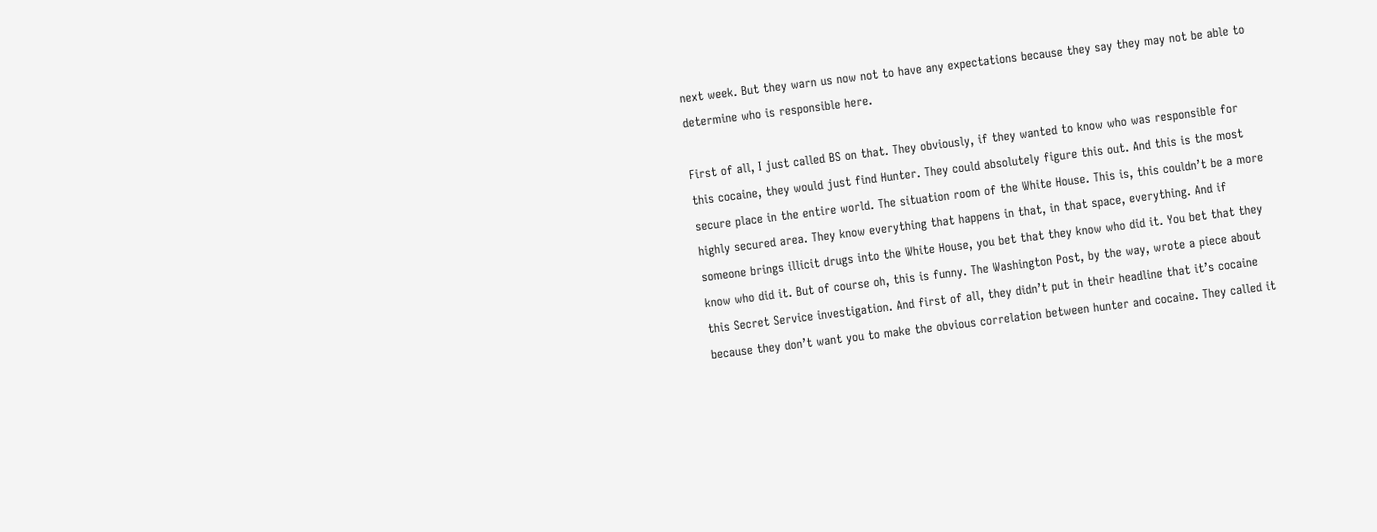next week. But they warn us now not to have any expectations because they say they may not be able to determine who is responsible here.

First of all, I just called BS on that. They obviously, if they wanted to know who was responsible for this cocaine, they would just find Hunter. They could absolutely figure this out. And this is the most secure place in the entire world. The situation room of the White House. This is, this couldn’t be a more highly secured area. They know everything that happens in that, in that space, everything. And if someone brings illicit drugs into the White House, you bet that they know who did it. You bet that they know who did it. But of course oh, this is funny. The Washington Post, by the way, wrote a piece about this Secret Service investigation. And first of all, they didn’t put in their headline that it’s cocaine because they don’t want you to make the obvious correlation between hunter and cocaine. They called it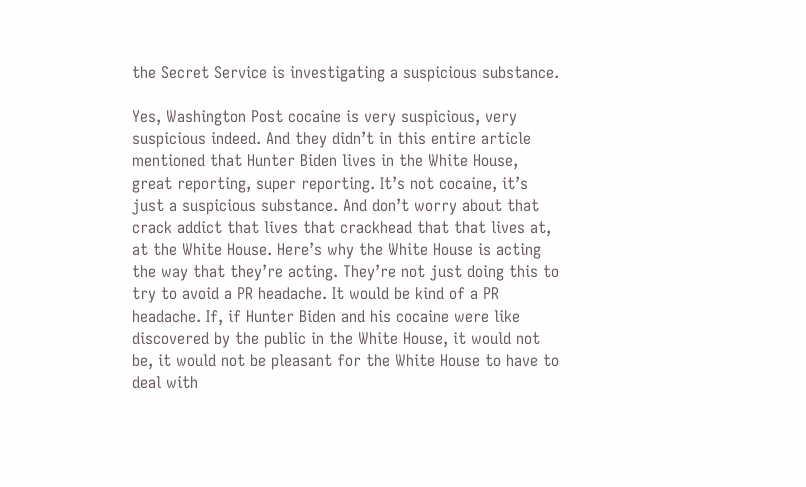the Secret Service is investigating a suspicious substance.

Yes, Washington Post cocaine is very suspicious, very suspicious indeed. And they didn’t in this entire article mentioned that Hunter Biden lives in the White House, great reporting, super reporting. It’s not cocaine, it’s just a suspicious substance. And don’t worry about that crack addict that lives that crackhead that that lives at, at the White House. Here’s why the White House is acting the way that they’re acting. They’re not just doing this to try to avoid a PR headache. It would be kind of a PR headache. If, if Hunter Biden and his cocaine were like discovered by the public in the White House, it would not be, it would not be pleasant for the White House to have to deal with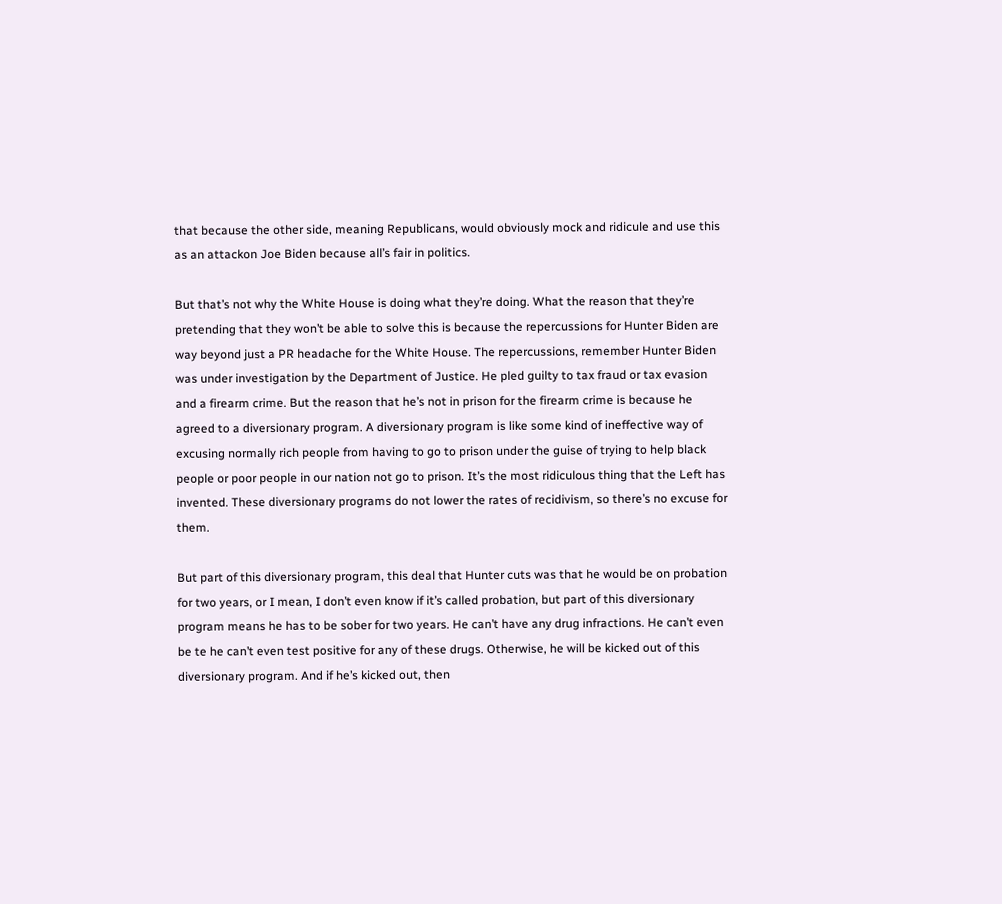that because the other side, meaning Republicans, would obviously mock and ridicule and use this as an attackon Joe Biden because all’s fair in politics.

But that’s not why the White House is doing what they’re doing. What the reason that they’re pretending that they won’t be able to solve this is because the repercussions for Hunter Biden are way beyond just a PR headache for the White House. The repercussions, remember Hunter Biden was under investigation by the Department of Justice. He pled guilty to tax fraud or tax evasion and a firearm crime. But the reason that he’s not in prison for the firearm crime is because he agreed to a diversionary program. A diversionary program is like some kind of ineffective way of excusing normally rich people from having to go to prison under the guise of trying to help black people or poor people in our nation not go to prison. It’s the most ridiculous thing that the Left has invented. These diversionary programs do not lower the rates of recidivism, so there’s no excuse for them.

But part of this diversionary program, this deal that Hunter cuts was that he would be on probation for two years, or I mean, I don’t even know if it’s called probation, but part of this diversionary program means he has to be sober for two years. He can’t have any drug infractions. He can’t even be te he can’t even test positive for any of these drugs. Otherwise, he will be kicked out of this diversionary program. And if he’s kicked out, then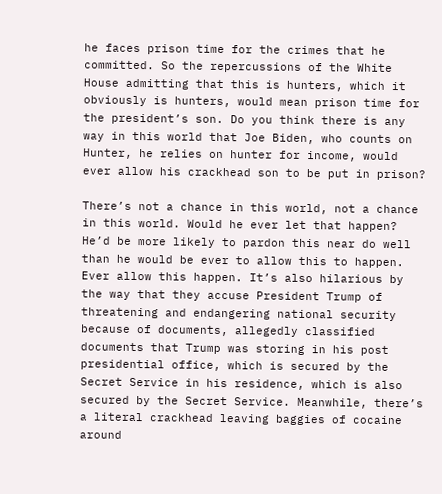he faces prison time for the crimes that he committed. So the repercussions of the White House admitting that this is hunters, which it obviously is hunters, would mean prison time for the president’s son. Do you think there is any way in this world that Joe Biden, who counts on Hunter, he relies on hunter for income, would ever allow his crackhead son to be put in prison?

There’s not a chance in this world, not a chance in this world. Would he ever let that happen? He’d be more likely to pardon this near do well than he would be ever to allow this to happen. Ever allow this happen. It’s also hilarious by the way that they accuse President Trump of threatening and endangering national security because of documents, allegedly classified documents that Trump was storing in his post presidential office, which is secured by the Secret Service in his residence, which is also secured by the Secret Service. Meanwhile, there’s a literal crackhead leaving baggies of cocaine around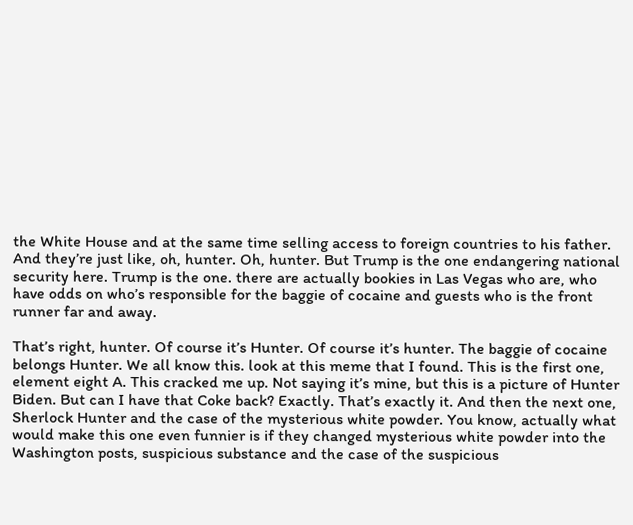the White House and at the same time selling access to foreign countries to his father. And they’re just like, oh, hunter. Oh, hunter. But Trump is the one endangering national security here. Trump is the one. there are actually bookies in Las Vegas who are, who have odds on who’s responsible for the baggie of cocaine and guests who is the front runner far and away.

That’s right, hunter. Of course it’s Hunter. Of course it’s hunter. The baggie of cocaine belongs Hunter. We all know this. look at this meme that I found. This is the first one, element eight A. This cracked me up. Not saying it’s mine, but this is a picture of Hunter Biden. But can I have that Coke back? Exactly. That’s exactly it. And then the next one, Sherlock Hunter and the case of the mysterious white powder. You know, actually what would make this one even funnier is if they changed mysterious white powder into the Washington posts, suspicious substance and the case of the suspicious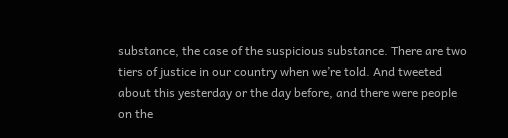substance, the case of the suspicious substance. There are two tiers of justice in our country when we’re told. And tweeted about this yesterday or the day before, and there were people on the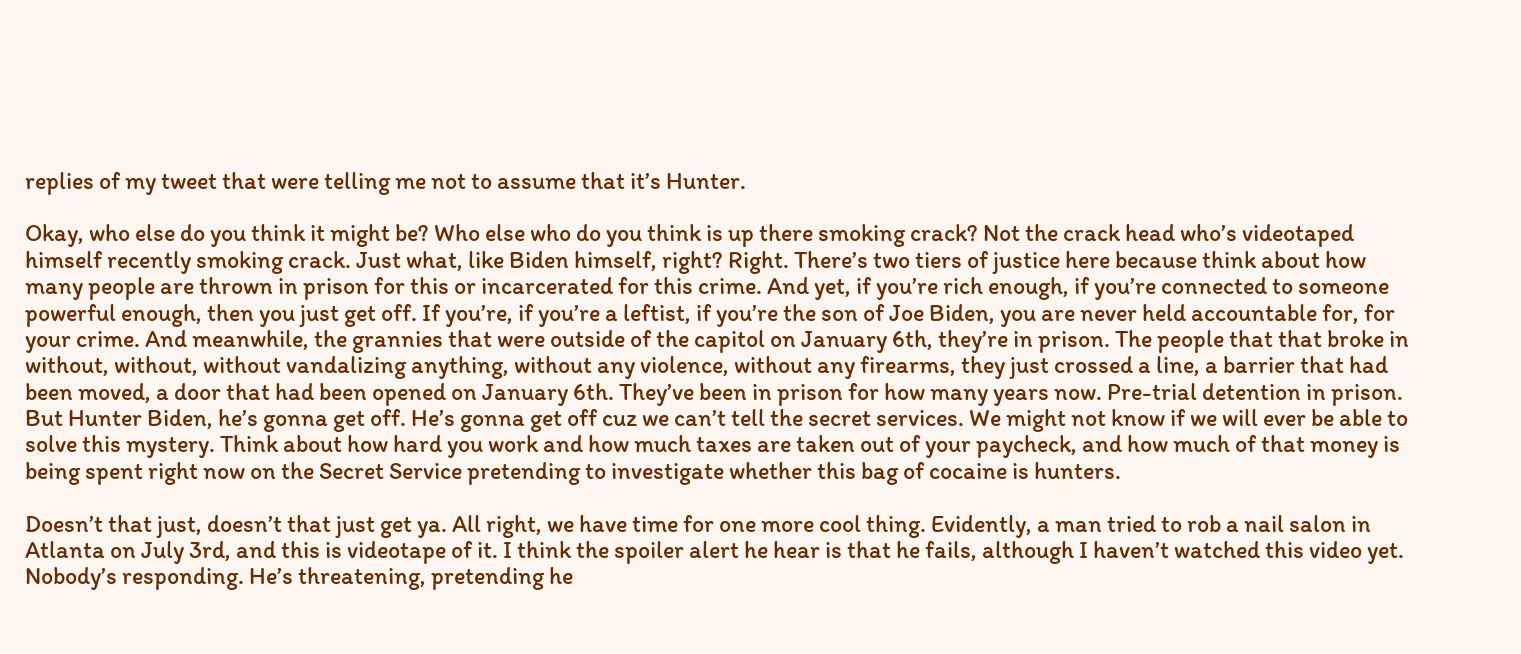replies of my tweet that were telling me not to assume that it’s Hunter.

Okay, who else do you think it might be? Who else who do you think is up there smoking crack? Not the crack head who’s videotaped himself recently smoking crack. Just what, like Biden himself, right? Right. There’s two tiers of justice here because think about how many people are thrown in prison for this or incarcerated for this crime. And yet, if you’re rich enough, if you’re connected to someone powerful enough, then you just get off. If you’re, if you’re a leftist, if you’re the son of Joe Biden, you are never held accountable for, for your crime. And meanwhile, the grannies that were outside of the capitol on January 6th, they’re in prison. The people that that broke in without, without, without vandalizing anything, without any violence, without any firearms, they just crossed a line, a barrier that had been moved, a door that had been opened on January 6th. They’ve been in prison for how many years now. Pre-trial detention in prison. But Hunter Biden, he’s gonna get off. He’s gonna get off cuz we can’t tell the secret services. We might not know if we will ever be able to solve this mystery. Think about how hard you work and how much taxes are taken out of your paycheck, and how much of that money is being spent right now on the Secret Service pretending to investigate whether this bag of cocaine is hunters.

Doesn’t that just, doesn’t that just get ya. All right, we have time for one more cool thing. Evidently, a man tried to rob a nail salon in Atlanta on July 3rd, and this is videotape of it. I think the spoiler alert he hear is that he fails, although I haven’t watched this video yet. Nobody’s responding. He’s threatening, pretending he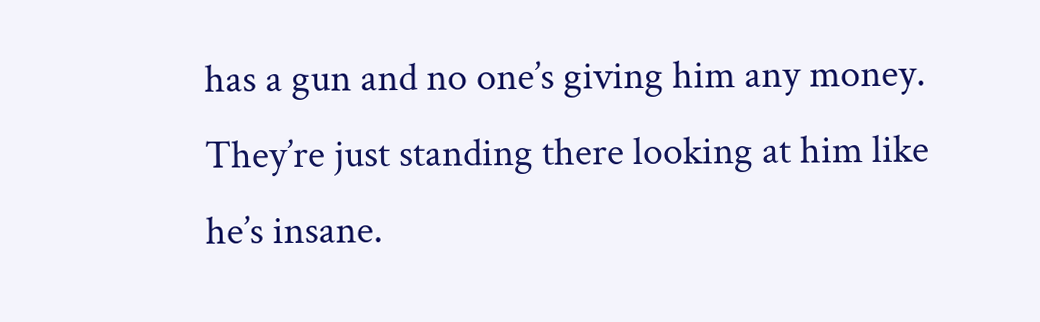has a gun and no one’s giving him any money. They’re just standing there looking at him like he’s insane.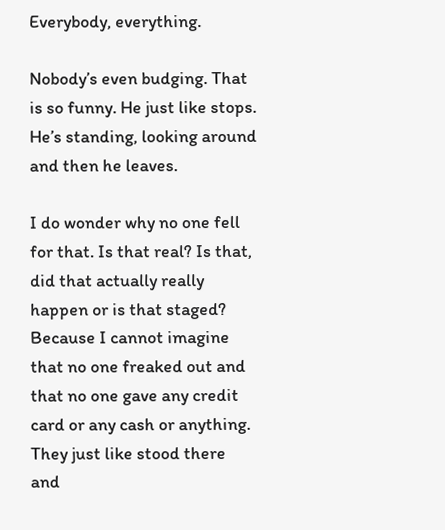Everybody, everything.

Nobody’s even budging. That is so funny. He just like stops. He’s standing, looking around and then he leaves.

I do wonder why no one fell for that. Is that real? Is that, did that actually really happen or is that staged? Because I cannot imagine that no one freaked out and that no one gave any credit card or any cash or anything. They just like stood there and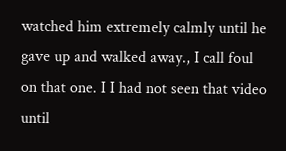watched him extremely calmly until he gave up and walked away., I call foul on that one. I I had not seen that video until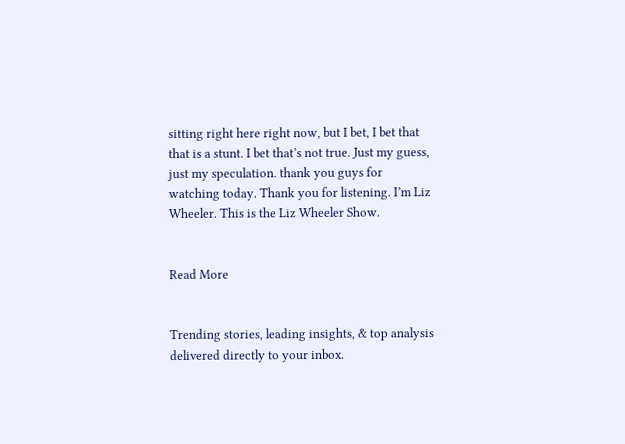sitting right here right now, but I bet, I bet that that is a stunt. I bet that’s not true. Just my guess, just my speculation. thank you guys for watching today. Thank you for listening. I’m Liz Wheeler. This is the Liz Wheeler Show.


Read More


Trending stories, leading insights, & top analysis delivered directly to your inbox.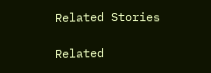Related Stories

Related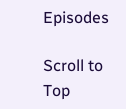Episodes

Scroll to Top